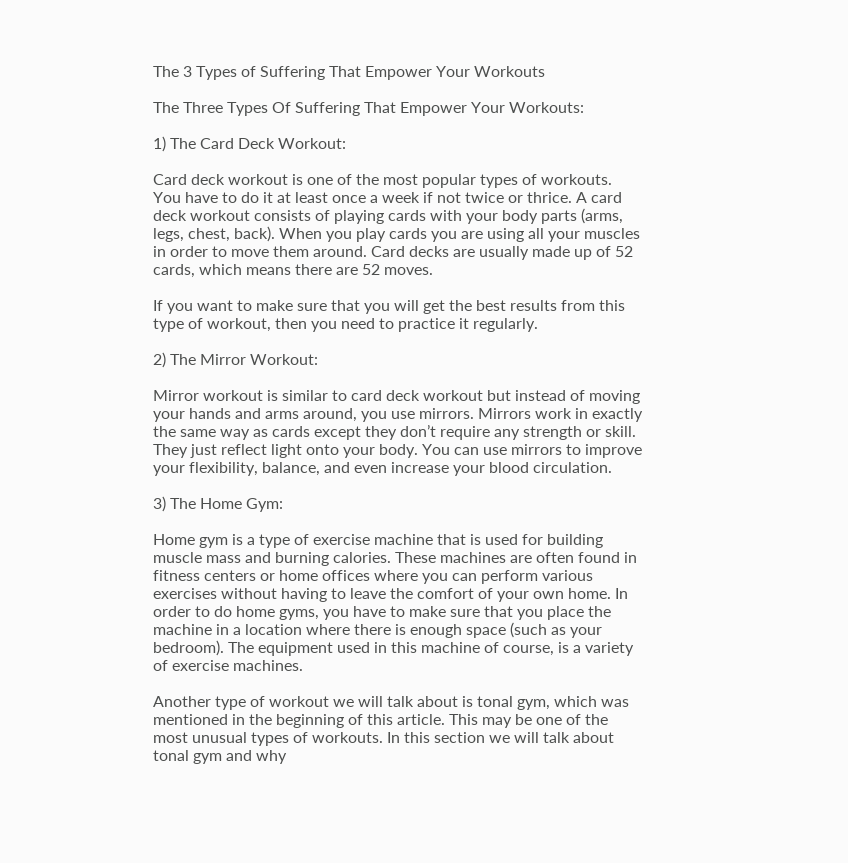The 3 Types of Suffering That Empower Your Workouts

The Three Types Of Suffering That Empower Your Workouts:

1) The Card Deck Workout:

Card deck workout is one of the most popular types of workouts. You have to do it at least once a week if not twice or thrice. A card deck workout consists of playing cards with your body parts (arms, legs, chest, back). When you play cards you are using all your muscles in order to move them around. Card decks are usually made up of 52 cards, which means there are 52 moves.

If you want to make sure that you will get the best results from this type of workout, then you need to practice it regularly.

2) The Mirror Workout:

Mirror workout is similar to card deck workout but instead of moving your hands and arms around, you use mirrors. Mirrors work in exactly the same way as cards except they don’t require any strength or skill. They just reflect light onto your body. You can use mirrors to improve your flexibility, balance, and even increase your blood circulation.

3) The Home Gym:

Home gym is a type of exercise machine that is used for building muscle mass and burning calories. These machines are often found in fitness centers or home offices where you can perform various exercises without having to leave the comfort of your own home. In order to do home gyms, you have to make sure that you place the machine in a location where there is enough space (such as your bedroom). The equipment used in this machine of course, is a variety of exercise machines.

Another type of workout we will talk about is tonal gym, which was mentioned in the beginning of this article. This may be one of the most unusual types of workouts. In this section we will talk about tonal gym and why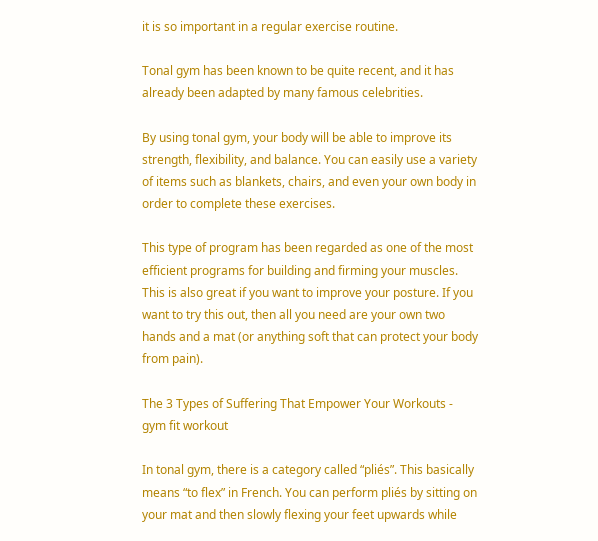it is so important in a regular exercise routine.

Tonal gym has been known to be quite recent, and it has already been adapted by many famous celebrities.

By using tonal gym, your body will be able to improve its strength, flexibility, and balance. You can easily use a variety of items such as blankets, chairs, and even your own body in order to complete these exercises.

This type of program has been regarded as one of the most efficient programs for building and firming your muscles. This is also great if you want to improve your posture. If you want to try this out, then all you need are your own two hands and a mat (or anything soft that can protect your body from pain).

The 3 Types of Suffering That Empower Your Workouts - gym fit workout

In tonal gym, there is a category called “pliés”. This basically means “to flex” in French. You can perform pliés by sitting on your mat and then slowly flexing your feet upwards while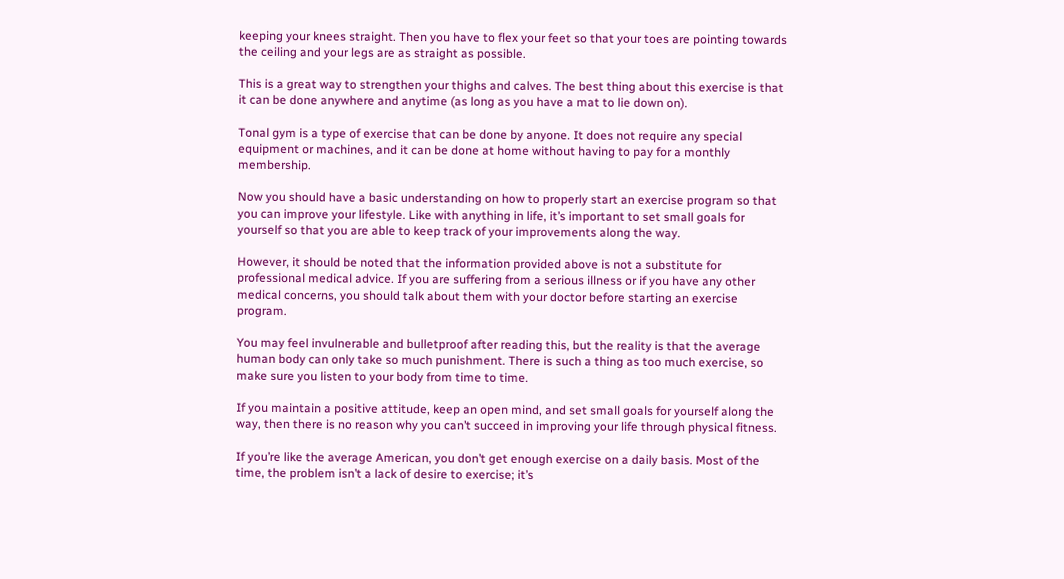keeping your knees straight. Then you have to flex your feet so that your toes are pointing towards the ceiling and your legs are as straight as possible.

This is a great way to strengthen your thighs and calves. The best thing about this exercise is that it can be done anywhere and anytime (as long as you have a mat to lie down on).

Tonal gym is a type of exercise that can be done by anyone. It does not require any special equipment or machines, and it can be done at home without having to pay for a monthly membership.

Now you should have a basic understanding on how to properly start an exercise program so that you can improve your lifestyle. Like with anything in life, it’s important to set small goals for yourself so that you are able to keep track of your improvements along the way.

However, it should be noted that the information provided above is not a substitute for professional medical advice. If you are suffering from a serious illness or if you have any other medical concerns, you should talk about them with your doctor before starting an exercise program.

You may feel invulnerable and bulletproof after reading this, but the reality is that the average human body can only take so much punishment. There is such a thing as too much exercise, so make sure you listen to your body from time to time.

If you maintain a positive attitude, keep an open mind, and set small goals for yourself along the way, then there is no reason why you can’t succeed in improving your life through physical fitness.

If you’re like the average American, you don’t get enough exercise on a daily basis. Most of the time, the problem isn’t a lack of desire to exercise; it’s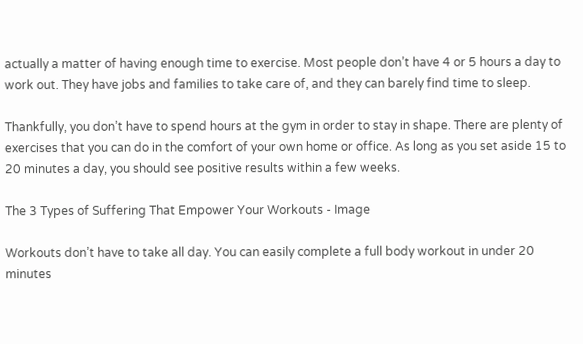actually a matter of having enough time to exercise. Most people don’t have 4 or 5 hours a day to work out. They have jobs and families to take care of, and they can barely find time to sleep.

Thankfully, you don’t have to spend hours at the gym in order to stay in shape. There are plenty of exercises that you can do in the comfort of your own home or office. As long as you set aside 15 to 20 minutes a day, you should see positive results within a few weeks.

The 3 Types of Suffering That Empower Your Workouts - Image

Workouts don’t have to take all day. You can easily complete a full body workout in under 20 minutes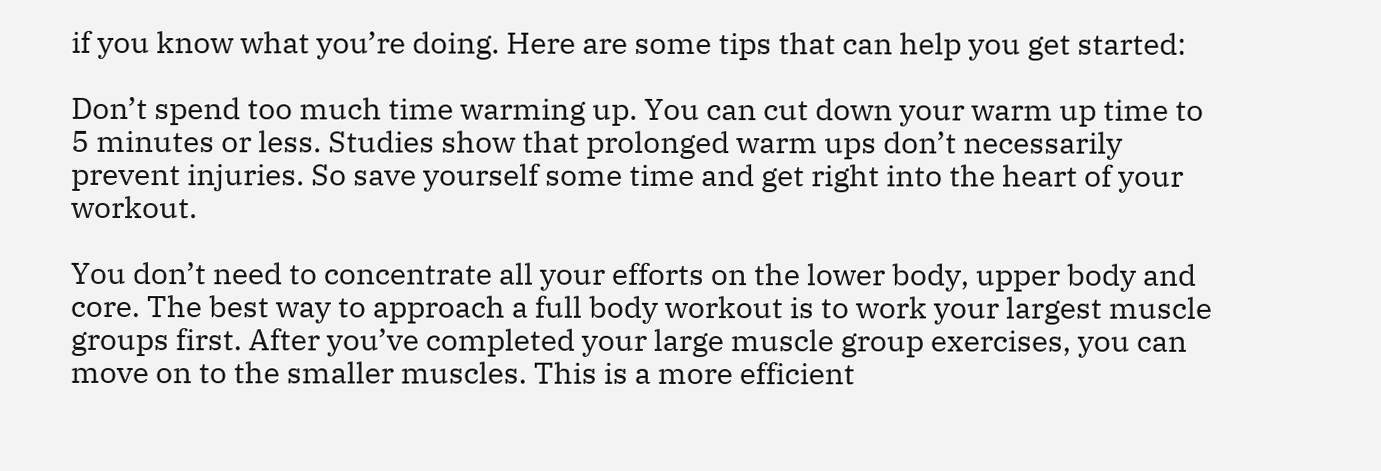if you know what you’re doing. Here are some tips that can help you get started:

Don’t spend too much time warming up. You can cut down your warm up time to 5 minutes or less. Studies show that prolonged warm ups don’t necessarily prevent injuries. So save yourself some time and get right into the heart of your workout.

You don’t need to concentrate all your efforts on the lower body, upper body and core. The best way to approach a full body workout is to work your largest muscle groups first. After you’ve completed your large muscle group exercises, you can move on to the smaller muscles. This is a more efficient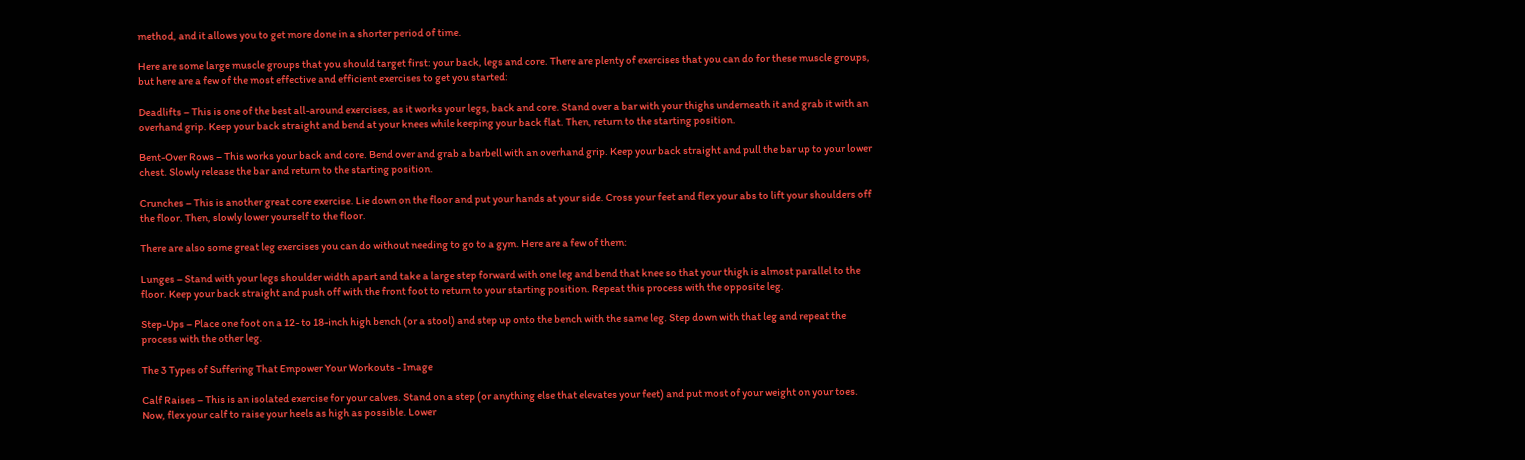method, and it allows you to get more done in a shorter period of time.

Here are some large muscle groups that you should target first: your back, legs and core. There are plenty of exercises that you can do for these muscle groups, but here are a few of the most effective and efficient exercises to get you started:

Deadlifts – This is one of the best all-around exercises, as it works your legs, back and core. Stand over a bar with your thighs underneath it and grab it with an overhand grip. Keep your back straight and bend at your knees while keeping your back flat. Then, return to the starting position.

Bent-Over Rows – This works your back and core. Bend over and grab a barbell with an overhand grip. Keep your back straight and pull the bar up to your lower chest. Slowly release the bar and return to the starting position.

Crunches – This is another great core exercise. Lie down on the floor and put your hands at your side. Cross your feet and flex your abs to lift your shoulders off the floor. Then, slowly lower yourself to the floor.

There are also some great leg exercises you can do without needing to go to a gym. Here are a few of them:

Lunges – Stand with your legs shoulder width apart and take a large step forward with one leg and bend that knee so that your thigh is almost parallel to the floor. Keep your back straight and push off with the front foot to return to your starting position. Repeat this process with the opposite leg.

Step-Ups – Place one foot on a 12- to 18-inch high bench (or a stool) and step up onto the bench with the same leg. Step down with that leg and repeat the process with the other leg.

The 3 Types of Suffering That Empower Your Workouts - Image

Calf Raises – This is an isolated exercise for your calves. Stand on a step (or anything else that elevates your feet) and put most of your weight on your toes. Now, flex your calf to raise your heels as high as possible. Lower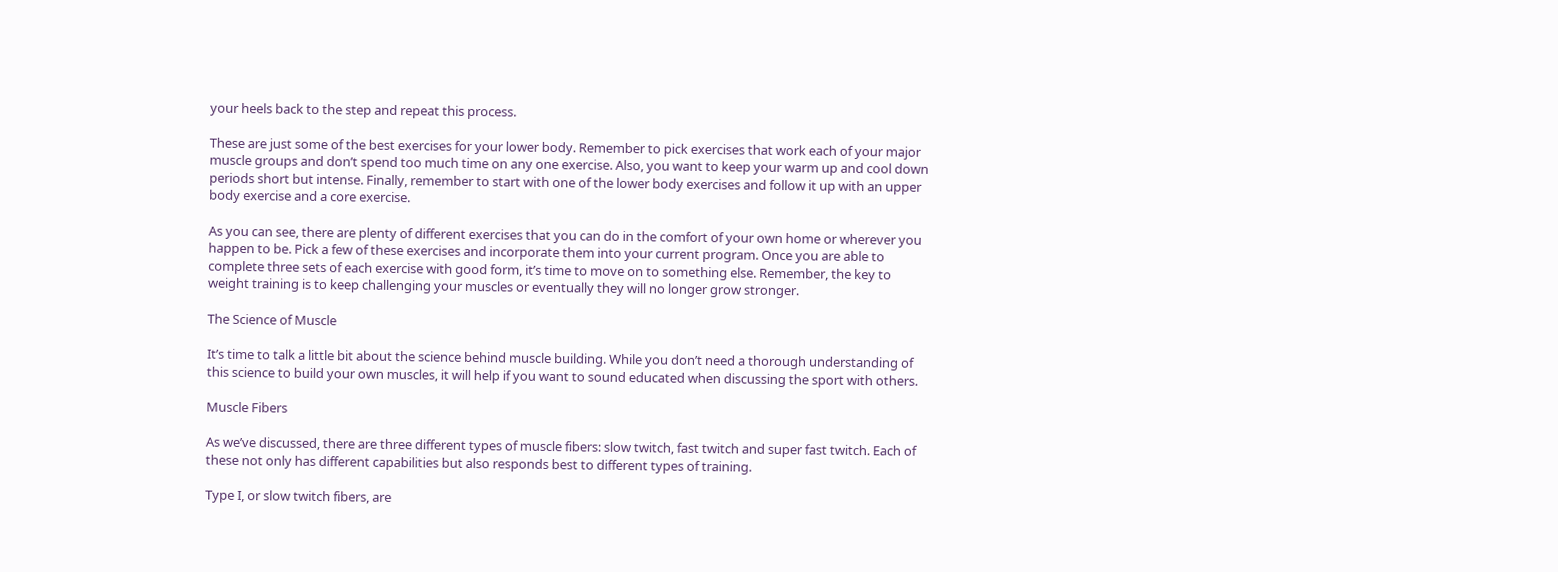your heels back to the step and repeat this process.

These are just some of the best exercises for your lower body. Remember to pick exercises that work each of your major muscle groups and don’t spend too much time on any one exercise. Also, you want to keep your warm up and cool down periods short but intense. Finally, remember to start with one of the lower body exercises and follow it up with an upper body exercise and a core exercise.

As you can see, there are plenty of different exercises that you can do in the comfort of your own home or wherever you happen to be. Pick a few of these exercises and incorporate them into your current program. Once you are able to complete three sets of each exercise with good form, it’s time to move on to something else. Remember, the key to weight training is to keep challenging your muscles or eventually they will no longer grow stronger.

The Science of Muscle

It’s time to talk a little bit about the science behind muscle building. While you don’t need a thorough understanding of this science to build your own muscles, it will help if you want to sound educated when discussing the sport with others.

Muscle Fibers

As we’ve discussed, there are three different types of muscle fibers: slow twitch, fast twitch and super fast twitch. Each of these not only has different capabilities but also responds best to different types of training.

Type I, or slow twitch fibers, are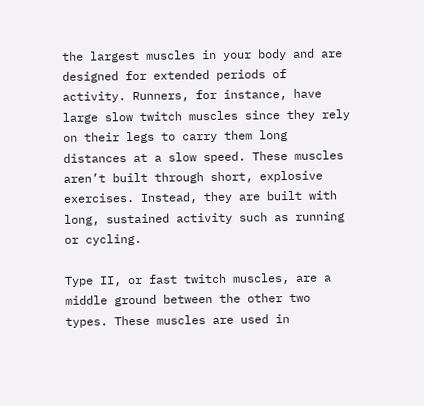the largest muscles in your body and are designed for extended periods of activity. Runners, for instance, have large slow twitch muscles since they rely on their legs to carry them long distances at a slow speed. These muscles aren’t built through short, explosive exercises. Instead, they are built with long, sustained activity such as running or cycling.

Type II, or fast twitch muscles, are a middle ground between the other two types. These muscles are used in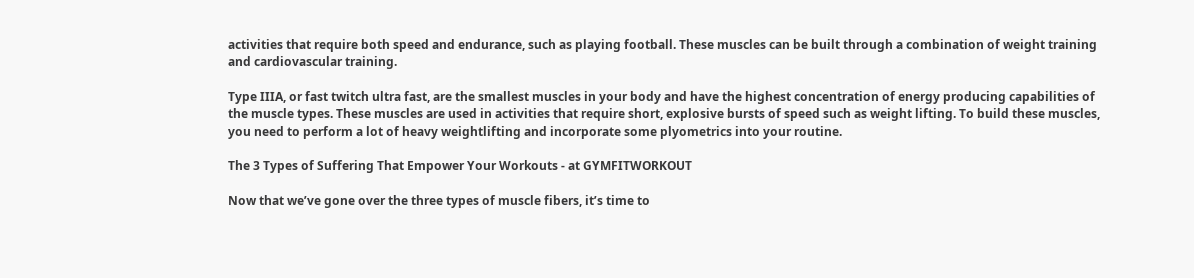activities that require both speed and endurance, such as playing football. These muscles can be built through a combination of weight training and cardiovascular training.

Type IIIA, or fast twitch ultra fast, are the smallest muscles in your body and have the highest concentration of energy producing capabilities of the muscle types. These muscles are used in activities that require short, explosive bursts of speed such as weight lifting. To build these muscles, you need to perform a lot of heavy weightlifting and incorporate some plyometrics into your routine.

The 3 Types of Suffering That Empower Your Workouts - at GYMFITWORKOUT

Now that we’ve gone over the three types of muscle fibers, it’s time to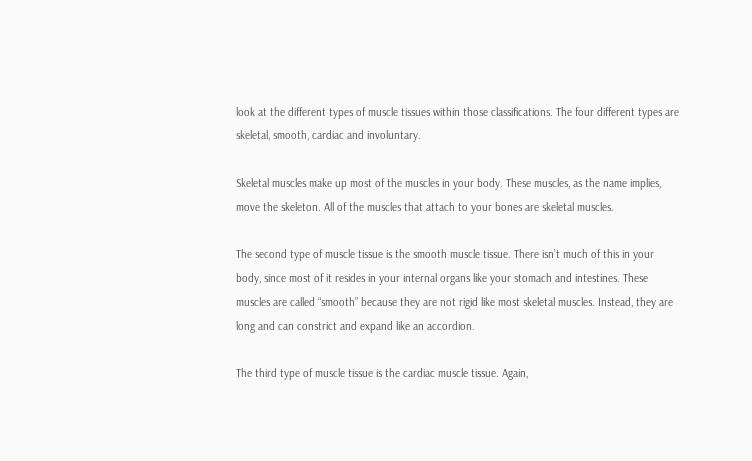look at the different types of muscle tissues within those classifications. The four different types are skeletal, smooth, cardiac and involuntary.

Skeletal muscles make up most of the muscles in your body. These muscles, as the name implies, move the skeleton. All of the muscles that attach to your bones are skeletal muscles.

The second type of muscle tissue is the smooth muscle tissue. There isn’t much of this in your body, since most of it resides in your internal organs like your stomach and intestines. These muscles are called “smooth” because they are not rigid like most skeletal muscles. Instead, they are long and can constrict and expand like an accordion.

The third type of muscle tissue is the cardiac muscle tissue. Again,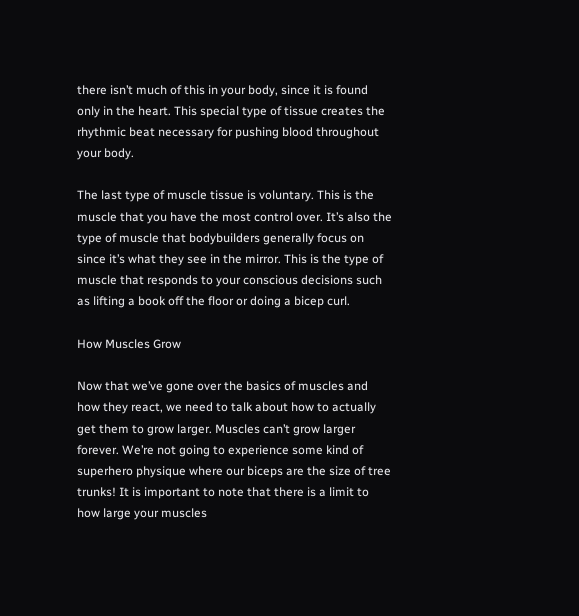there isn’t much of this in your body, since it is found only in the heart. This special type of tissue creates the rhythmic beat necessary for pushing blood throughout your body.

The last type of muscle tissue is voluntary. This is the muscle that you have the most control over. It’s also the type of muscle that bodybuilders generally focus on since it’s what they see in the mirror. This is the type of muscle that responds to your conscious decisions such as lifting a book off the floor or doing a bicep curl.

How Muscles Grow

Now that we’ve gone over the basics of muscles and how they react, we need to talk about how to actually get them to grow larger. Muscles can’t grow larger forever. We’re not going to experience some kind of superhero physique where our biceps are the size of tree trunks! It is important to note that there is a limit to how large your muscles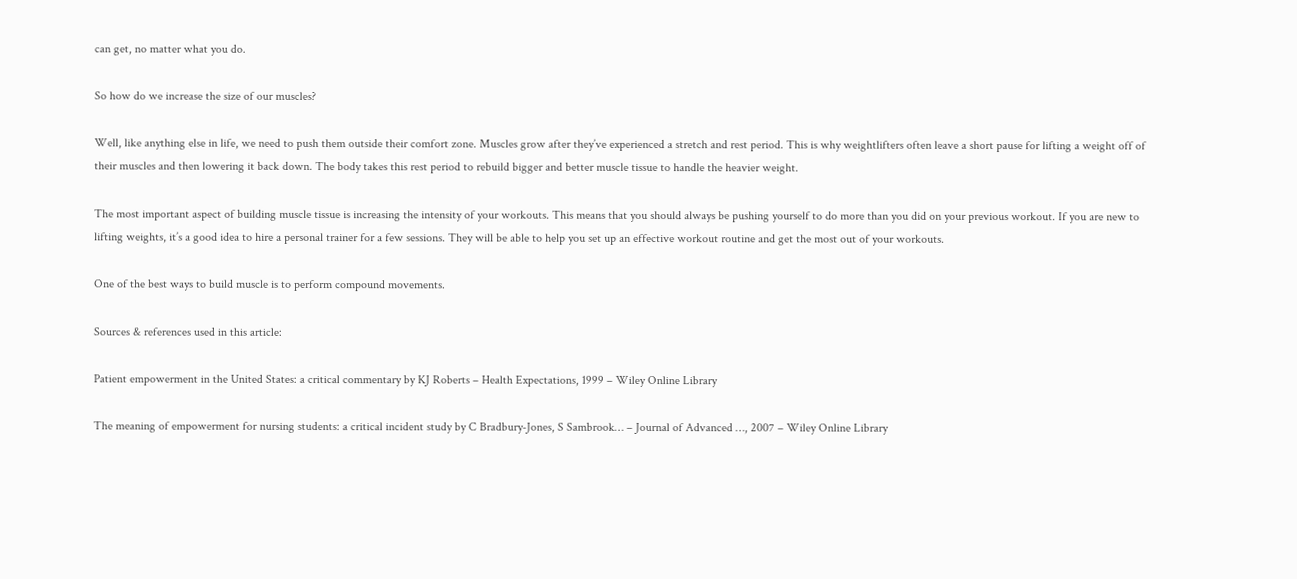can get, no matter what you do.

So how do we increase the size of our muscles?

Well, like anything else in life, we need to push them outside their comfort zone. Muscles grow after they’ve experienced a stretch and rest period. This is why weightlifters often leave a short pause for lifting a weight off of their muscles and then lowering it back down. The body takes this rest period to rebuild bigger and better muscle tissue to handle the heavier weight.

The most important aspect of building muscle tissue is increasing the intensity of your workouts. This means that you should always be pushing yourself to do more than you did on your previous workout. If you are new to lifting weights, it’s a good idea to hire a personal trainer for a few sessions. They will be able to help you set up an effective workout routine and get the most out of your workouts.

One of the best ways to build muscle is to perform compound movements.

Sources & references used in this article:

Patient empowerment in the United States: a critical commentary by KJ Roberts – Health Expectations, 1999 – Wiley Online Library

The meaning of empowerment for nursing students: a critical incident study by C Bradbury‐Jones, S Sambrook… – Journal of Advanced …, 2007 – Wiley Online Library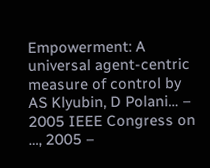Empowerment: A universal agent-centric measure of control by AS Klyubin, D Polani… – 2005 IEEE Congress on …, 2005 –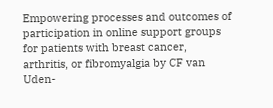Empowering processes and outcomes of participation in online support groups for patients with breast cancer, arthritis, or fibromyalgia by CF van Uden-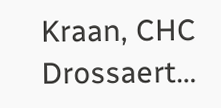Kraan, CHC Drossaert…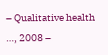– Qualitative health …, 2008 –